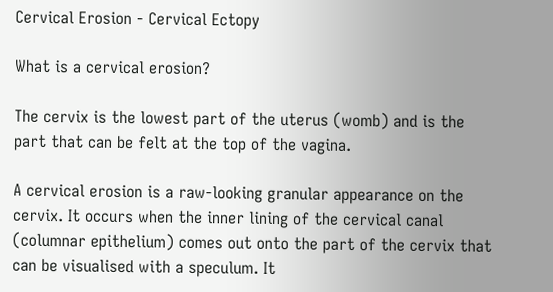Cervical Erosion - Cervical Ectopy

What is a cervical erosion?

The cervix is the lowest part of the uterus (womb) and is the part that can be felt at the top of the vagina.

A cervical erosion is a raw-looking granular appearance on the cervix. It occurs when the inner lining of the cervical canal (columnar epithelium) comes out onto the part of the cervix that can be visualised with a speculum. It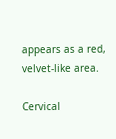appears as a red, velvet-like area.

Cervical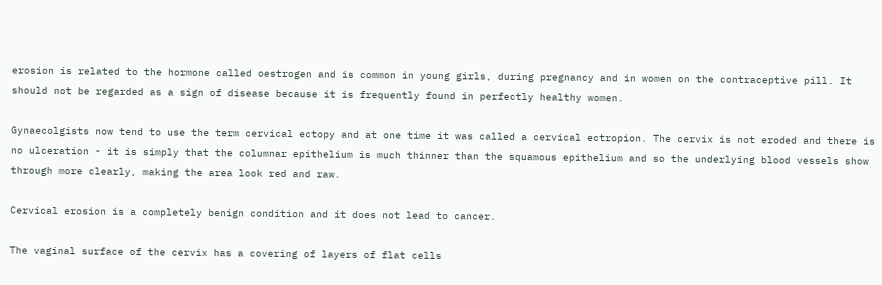erosion is related to the hormone called oestrogen and is common in young girls, during pregnancy and in women on the contraceptive pill. It should not be regarded as a sign of disease because it is frequently found in perfectly healthy women.

Gynaecolgists now tend to use the term cervical ectopy and at one time it was called a cervical ectropion. The cervix is not eroded and there is no ulceration - it is simply that the columnar epithelium is much thinner than the squamous epithelium and so the underlying blood vessels show through more clearly, making the area look red and raw.

Cervical erosion is a completely benign condition and it does not lead to cancer.

The vaginal surface of the cervix has a covering of layers of flat cells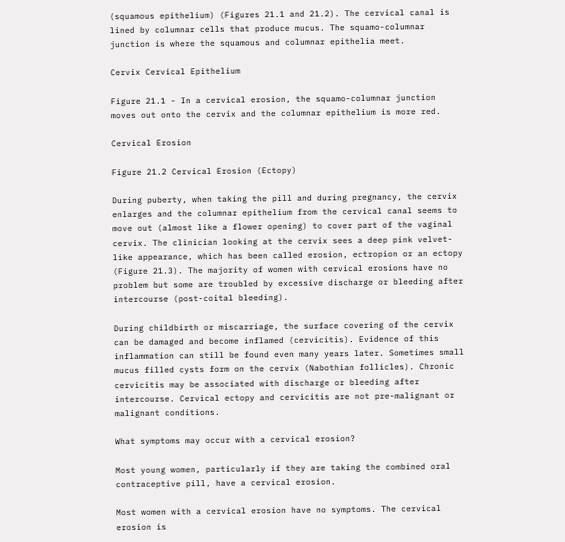(squamous epithelium) (Figures 21.1 and 21.2). The cervical canal is lined by columnar cells that produce mucus. The squamo-columnar junction is where the squamous and columnar epithelia meet.

Cervix Cervical Epithelium

Figure 21.1 - In a cervical erosion, the squamo-columnar junction moves out onto the cervix and the columnar epithelium is more red.

Cervical Erosion

Figure 21.2 Cervical Erosion (Ectopy)

During puberty, when taking the pill and during pregnancy, the cervix enlarges and the columnar epithelium from the cervical canal seems to move out (almost like a flower opening) to cover part of the vaginal cervix. The clinician looking at the cervix sees a deep pink velvet-like appearance, which has been called erosion, ectropion or an ectopy (Figure 21.3). The majority of women with cervical erosions have no problem but some are troubled by excessive discharge or bleeding after intercourse (post-coital bleeding).

During childbirth or miscarriage, the surface covering of the cervix can be damaged and become inflamed (cervicitis). Evidence of this inflammation can still be found even many years later. Sometimes small mucus filled cysts form on the cervix (Nabothian follicles). Chronic cervicitis may be associated with discharge or bleeding after intercourse. Cervical ectopy and cervicitis are not pre-malignant or malignant conditions.

What symptoms may occur with a cervical erosion?

Most young women, particularly if they are taking the combined oral contraceptive pill, have a cervical erosion.

Most women with a cervical erosion have no symptoms. The cervical erosion is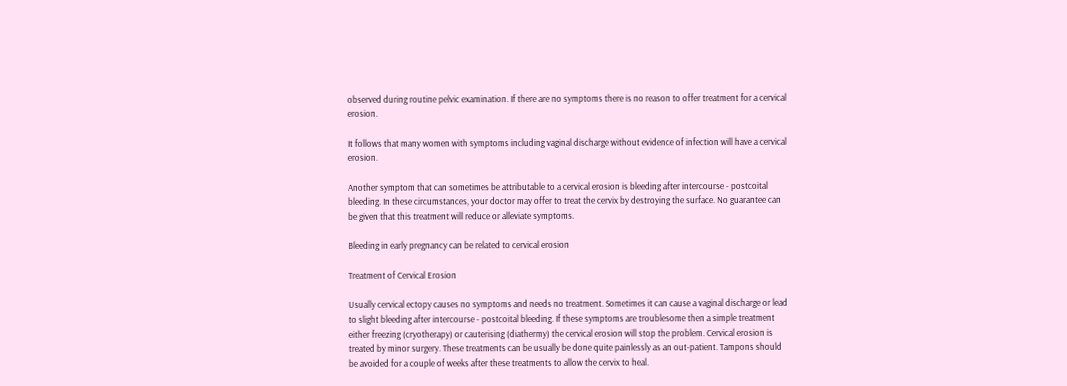observed during routine pelvic examination. If there are no symptoms there is no reason to offer treatment for a cervical erosion.

It follows that many women with symptoms including vaginal discharge without evidence of infection will have a cervical erosion.

Another symptom that can sometimes be attributable to a cervical erosion is bleeding after intercourse - postcoital bleeding. In these circumstances, your doctor may offer to treat the cervix by destroying the surface. No guarantee can be given that this treatment will reduce or alleviate symptoms.

Bleeding in early pregnancy can be related to cervical erosion

Treatment of Cervical Erosion

Usually cervical ectopy causes no symptoms and needs no treatment. Sometimes it can cause a vaginal discharge or lead to slight bleeding after intercourse - postcoital bleeding. If these symptoms are troublesome then a simple treatment either freezing (cryotherapy) or cauterising (diathermy) the cervical erosion will stop the problem. Cervical erosion is treated by minor surgery. These treatments can be usually be done quite painlessly as an out-patient. Tampons should be avoided for a couple of weeks after these treatments to allow the cervix to heal.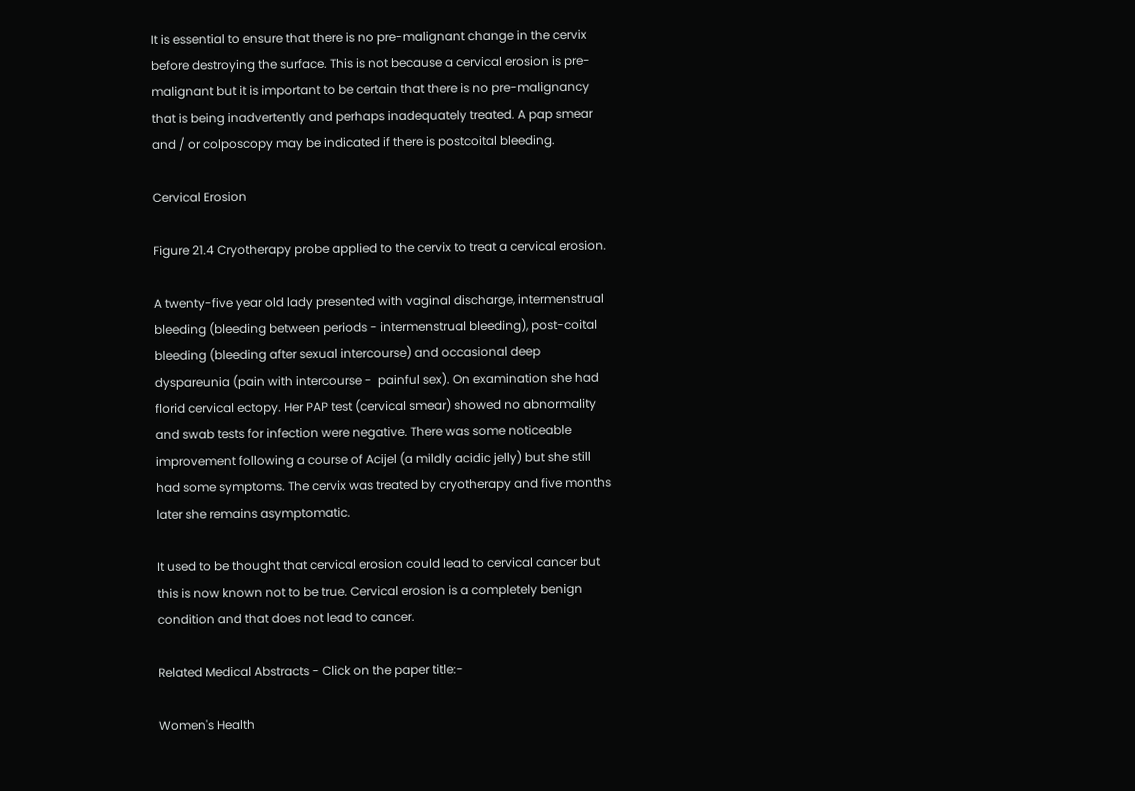It is essential to ensure that there is no pre-malignant change in the cervix before destroying the surface. This is not because a cervical erosion is pre-malignant but it is important to be certain that there is no pre-malignancy that is being inadvertently and perhaps inadequately treated. A pap smear and / or colposcopy may be indicated if there is postcoital bleeding.

Cervical Erosion

Figure 21.4 Cryotherapy probe applied to the cervix to treat a cervical erosion.

A twenty-five year old lady presented with vaginal discharge, intermenstrual bleeding (bleeding between periods - intermenstrual bleeding), post-coital bleeding (bleeding after sexual intercourse) and occasional deep dyspareunia (pain with intercourse -  painful sex). On examination she had florid cervical ectopy. Her PAP test (cervical smear) showed no abnormality and swab tests for infection were negative. There was some noticeable improvement following a course of Acijel (a mildly acidic jelly) but she still had some symptoms. The cervix was treated by cryotherapy and five months later she remains asymptomatic.

It used to be thought that cervical erosion could lead to cervical cancer but this is now known not to be true. Cervical erosion is a completely benign condition and that does not lead to cancer.

Related Medical Abstracts - Click on the paper title:-

Women's Health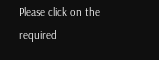Please click on the required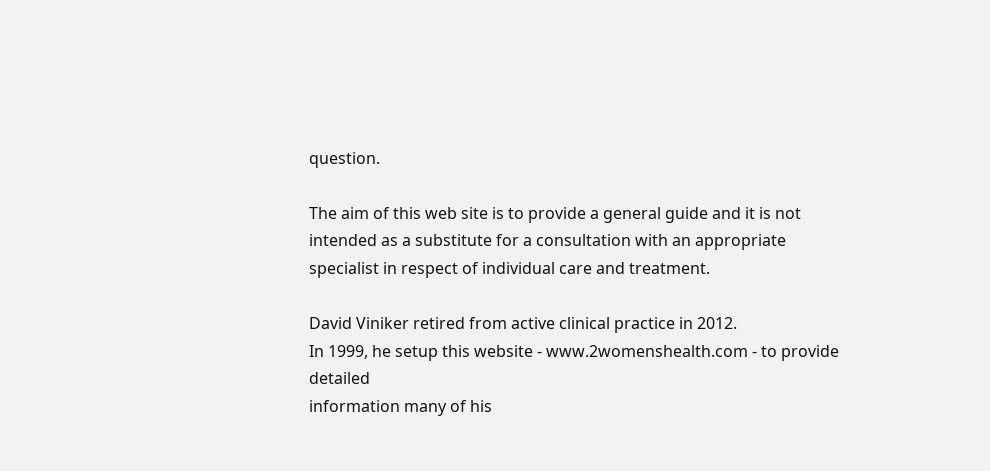question.

The aim of this web site is to provide a general guide and it is not intended as a substitute for a consultation with an appropriate specialist in respect of individual care and treatment.

David Viniker retired from active clinical practice in 2012.
In 1999, he setup this website - www.2womenshealth.com - to provide detailed
information many of his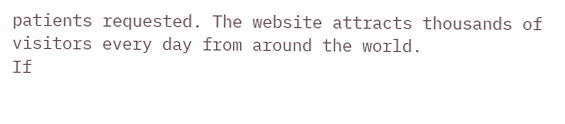patients requested. The website attracts thousands of visitors every day from around the world.
If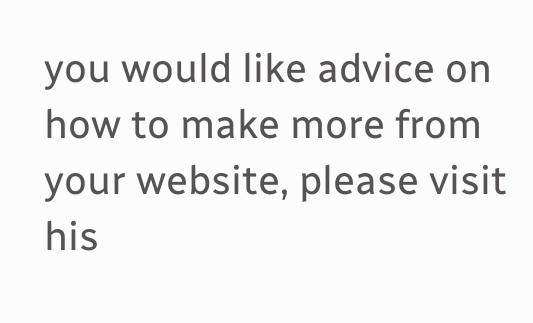you would like advice on how to make more from your website, please visit his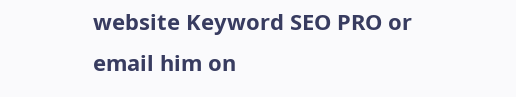website Keyword SEO PRO or email him on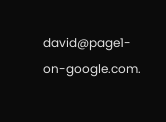david@page1-on-google.com.